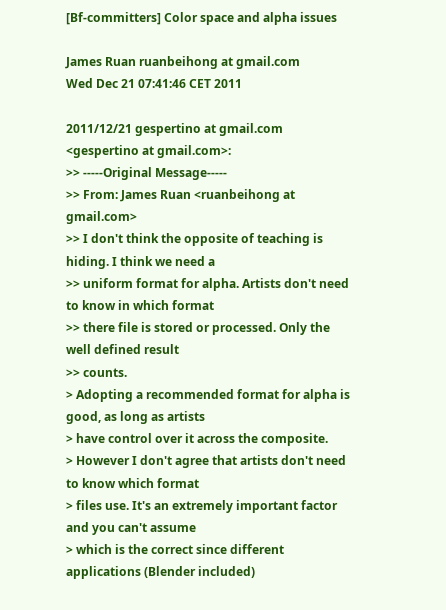[Bf-committers] Color space and alpha issues

James Ruan ruanbeihong at gmail.com
Wed Dec 21 07:41:46 CET 2011

2011/12/21 gespertino at gmail.com <gespertino at gmail.com>:
>> -----Original Message-----
>> From: James Ruan <ruanbeihong at gmail.com>
>> I don't think the opposite of teaching is hiding. I think we need a
>> uniform format for alpha. Artists don't need to know in which format
>> there file is stored or processed. Only the well defined result
>> counts.
> Adopting a recommended format for alpha is good, as long as artists
> have control over it across the composite.
> However I don't agree that artists don't need to know which format
> files use. It's an extremely important factor and you can't assume
> which is the correct since different applications (Blender included)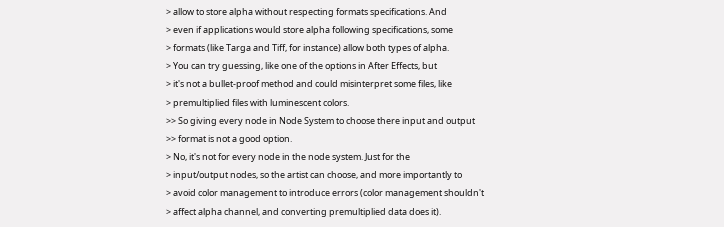> allow to store alpha without respecting formats specifications. And
> even if applications would store alpha following specifications, some
> formats (like Targa and Tiff, for instance) allow both types of alpha.
> You can try guessing, like one of the options in After Effects, but
> it's not a bullet-proof method and could misinterpret some files, like
> premultiplied files with luminescent colors.
>> So giving every node in Node System to choose there input and output
>> format is not a good option.
> No, it's not for every node in the node system. Just for the
> input/output nodes, so the artist can choose, and more importantly to
> avoid color management to introduce errors (color management shouldn't
> affect alpha channel, and converting premultiplied data does it).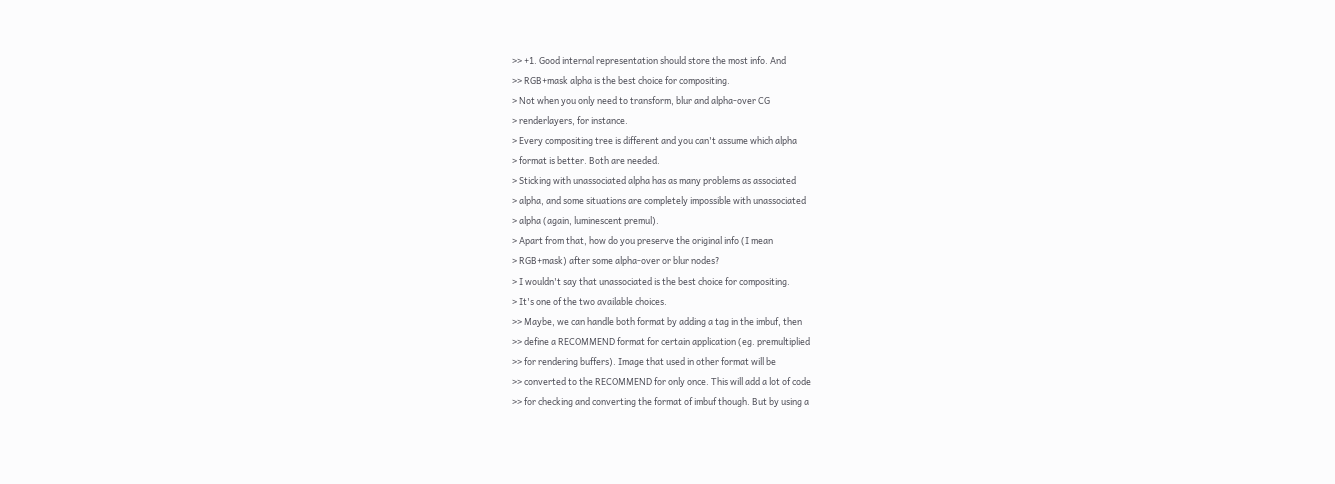>> +1. Good internal representation should store the most info. And
>> RGB+mask alpha is the best choice for compositing.
> Not when you only need to transform, blur and alpha-over CG
> renderlayers, for instance.
> Every compositing tree is different and you can't assume which alpha
> format is better. Both are needed.
> Sticking with unassociated alpha has as many problems as associated
> alpha, and some situations are completely impossible with unassociated
> alpha (again, luminescent premul).
> Apart from that, how do you preserve the original info (I mean
> RGB+mask) after some alpha-over or blur nodes?
> I wouldn't say that unassociated is the best choice for compositing.
> It's one of the two available choices.
>> Maybe, we can handle both format by adding a tag in the imbuf, then
>> define a RECOMMEND format for certain application (eg. premultiplied
>> for rendering buffers). Image that used in other format will be
>> converted to the RECOMMEND for only once. This will add a lot of code
>> for checking and converting the format of imbuf though. But by using a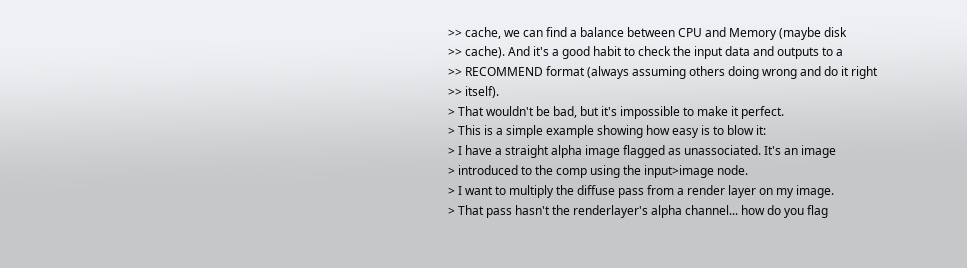>> cache, we can find a balance between CPU and Memory (maybe disk
>> cache). And it's a good habit to check the input data and outputs to a
>> RECOMMEND format (always assuming others doing wrong and do it right
>> itself).
> That wouldn't be bad, but it's impossible to make it perfect.
> This is a simple example showing how easy is to blow it:
> I have a straight alpha image flagged as unassociated. It's an image
> introduced to the comp using the input>image node.
> I want to multiply the diffuse pass from a render layer on my image.
> That pass hasn't the renderlayer's alpha channel... how do you flag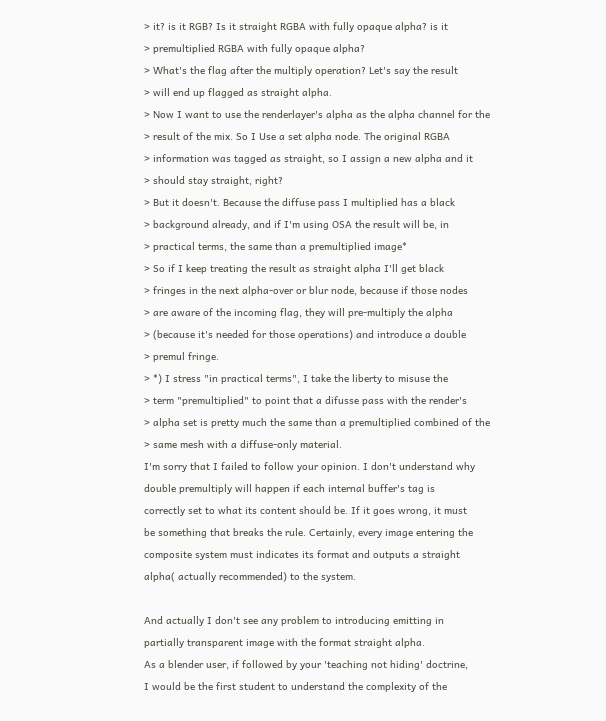> it? is it RGB? Is it straight RGBA with fully opaque alpha? is it
> premultiplied RGBA with fully opaque alpha?
> What's the flag after the multiply operation? Let's say the result
> will end up flagged as straight alpha.
> Now I want to use the renderlayer's alpha as the alpha channel for the
> result of the mix. So I Use a set alpha node. The original RGBA
> information was tagged as straight, so I assign a new alpha and it
> should stay straight, right?
> But it doesn't. Because the diffuse pass I multiplied has a black
> background already, and if I'm using OSA the result will be, in
> practical terms, the same than a premultiplied image*
> So if I keep treating the result as straight alpha I'll get black
> fringes in the next alpha-over or blur node, because if those nodes
> are aware of the incoming flag, they will pre-multiply the alpha
> (because it's needed for those operations) and introduce a double
> premul fringe.
> *) I stress "in practical terms", I take the liberty to misuse the
> term "premultiplied" to point that a difusse pass with the render's
> alpha set is pretty much the same than a premultiplied combined of the
> same mesh with a diffuse-only material.
I'm sorry that I failed to follow your opinion. I don't understand why
double premultiply will happen if each internal buffer's tag is
correctly set to what its content should be. If it goes wrong, it must
be something that breaks the rule. Certainly, every image entering the
composite system must indicates its format and outputs a straight
alpha( actually recommended) to the system.

And actually I don't see any problem to introducing emitting in
partially transparent image with the format straight alpha.
As a blender user, if followed by your 'teaching not hiding' doctrine,
I would be the first student to understand the complexity of the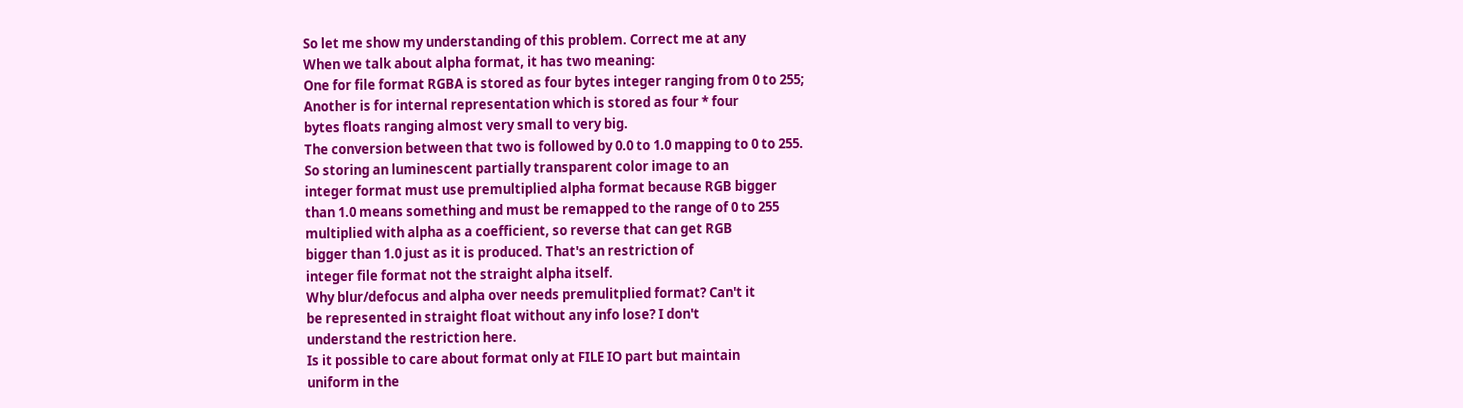So let me show my understanding of this problem. Correct me at any
When we talk about alpha format, it has two meaning:
One for file format RGBA is stored as four bytes integer ranging from 0 to 255;
Another is for internal representation which is stored as four * four
bytes floats ranging almost very small to very big.
The conversion between that two is followed by 0.0 to 1.0 mapping to 0 to 255.
So storing an luminescent partially transparent color image to an
integer format must use premultiplied alpha format because RGB bigger
than 1.0 means something and must be remapped to the range of 0 to 255
multiplied with alpha as a coefficient, so reverse that can get RGB
bigger than 1.0 just as it is produced. That's an restriction of
integer file format not the straight alpha itself.
Why blur/defocus and alpha over needs premulitplied format? Can't it
be represented in straight float without any info lose? I don't
understand the restriction here.
Is it possible to care about format only at FILE IO part but maintain
uniform in the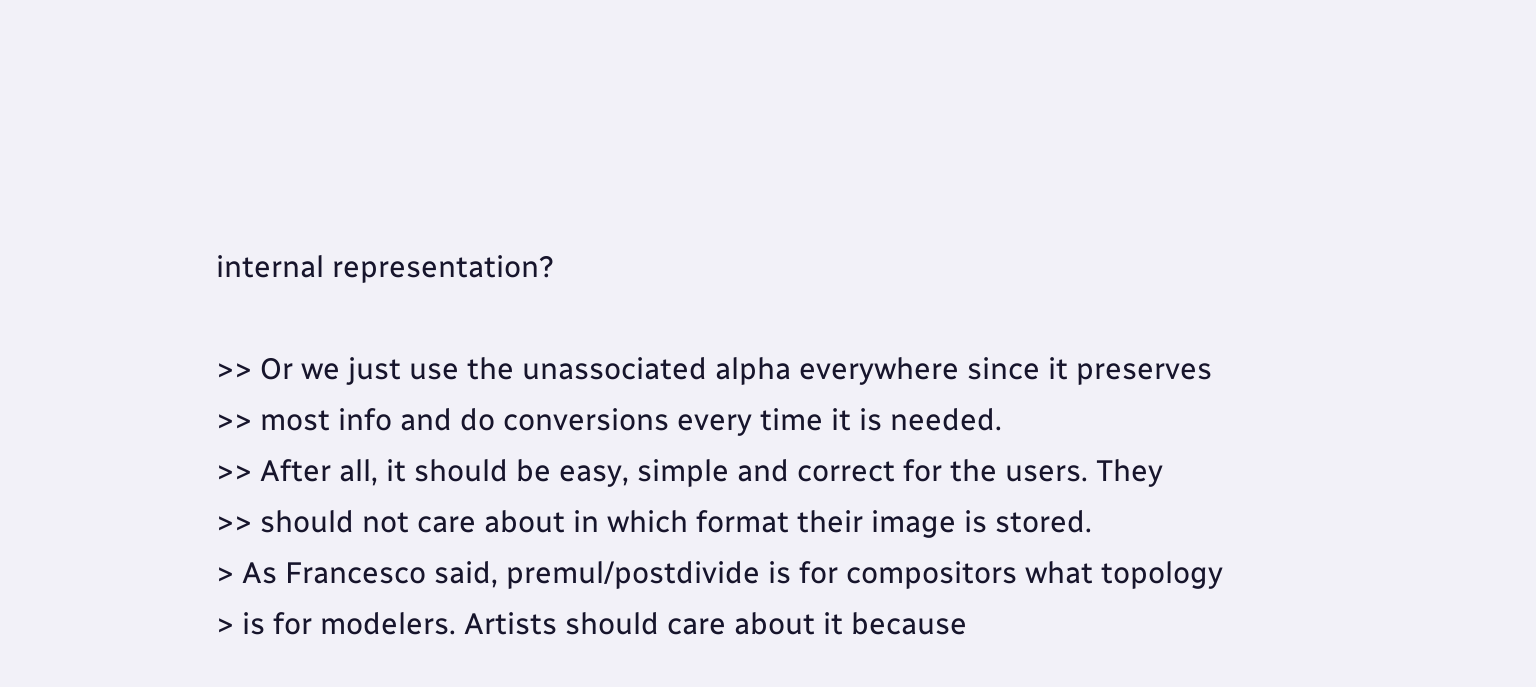internal representation?

>> Or we just use the unassociated alpha everywhere since it preserves
>> most info and do conversions every time it is needed.
>> After all, it should be easy, simple and correct for the users. They
>> should not care about in which format their image is stored.
> As Francesco said, premul/postdivide is for compositors what topology
> is for modelers. Artists should care about it because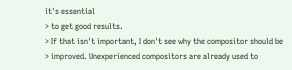it's essential
> to get good results.
> If that isn't important, I don't see why the compositor should be
> improved. Unexperienced compositors are already used to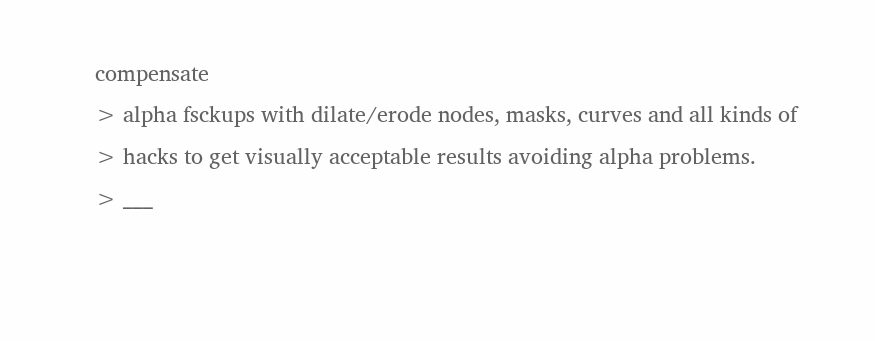compensate
> alpha fsckups with dilate/erode nodes, masks, curves and all kinds of
> hacks to get visually acceptable results avoiding alpha problems.
> ___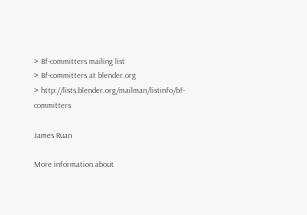> Bf-committers mailing list
> Bf-committers at blender.org
> http://lists.blender.org/mailman/listinfo/bf-committers

James Ruan

More information about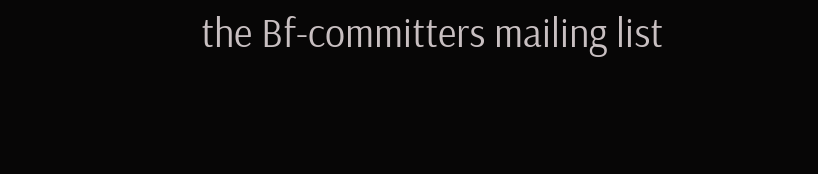the Bf-committers mailing list